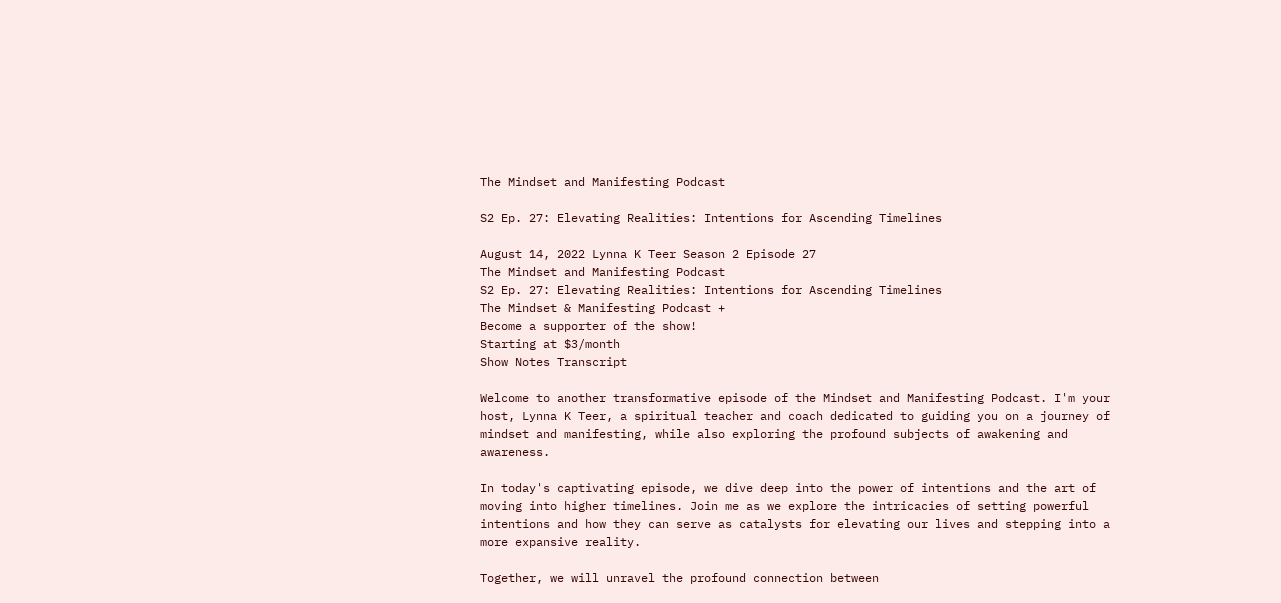The Mindset and Manifesting Podcast

S2 Ep. 27: Elevating Realities: Intentions for Ascending Timelines

August 14, 2022 Lynna K Teer Season 2 Episode 27
The Mindset and Manifesting Podcast
S2 Ep. 27: Elevating Realities: Intentions for Ascending Timelines
The Mindset & Manifesting Podcast +
Become a supporter of the show!
Starting at $3/month
Show Notes Transcript

Welcome to another transformative episode of the Mindset and Manifesting Podcast. I'm your host, Lynna K Teer, a spiritual teacher and coach dedicated to guiding you on a journey of mindset and manifesting, while also exploring the profound subjects of awakening and awareness.

In today's captivating episode, we dive deep into the power of intentions and the art of moving into higher timelines. Join me as we explore the intricacies of setting powerful intentions and how they can serve as catalysts for elevating our lives and stepping into a more expansive reality.

Together, we will unravel the profound connection between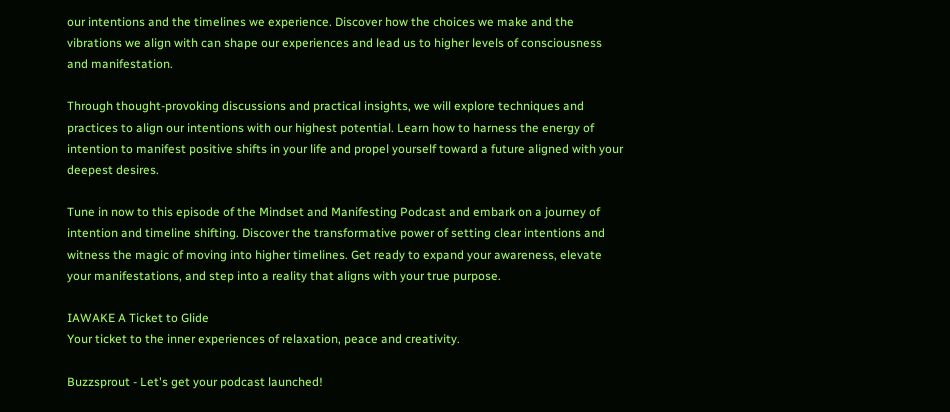our intentions and the timelines we experience. Discover how the choices we make and the vibrations we align with can shape our experiences and lead us to higher levels of consciousness and manifestation.

Through thought-provoking discussions and practical insights, we will explore techniques and practices to align our intentions with our highest potential. Learn how to harness the energy of intention to manifest positive shifts in your life and propel yourself toward a future aligned with your deepest desires.

Tune in now to this episode of the Mindset and Manifesting Podcast and embark on a journey of intention and timeline shifting. Discover the transformative power of setting clear intentions and witness the magic of moving into higher timelines. Get ready to expand your awareness, elevate your manifestations, and step into a reality that aligns with your true purpose.

IAWAKE A Ticket to Glide
Your ticket to the inner experiences of relaxation, peace and creativity.

Buzzsprout - Let's get your podcast launched!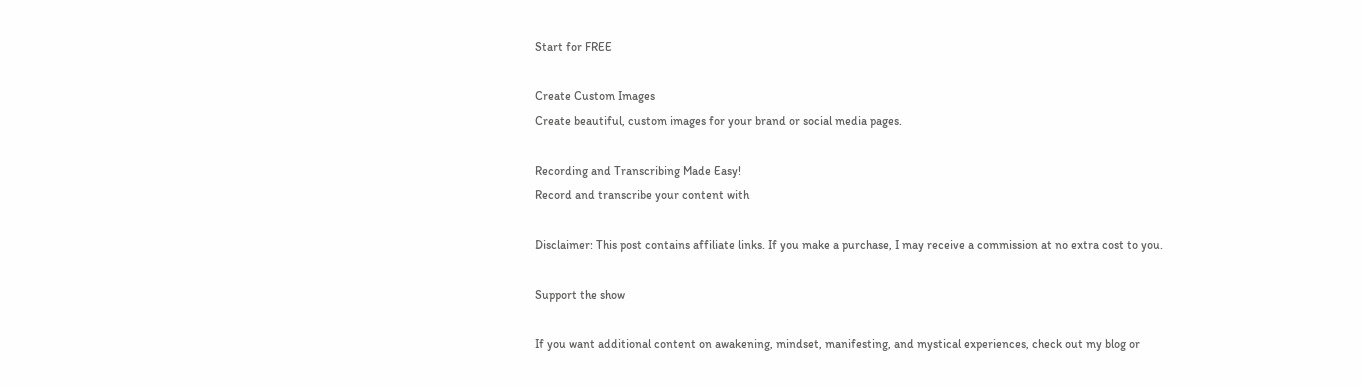Start for FREE

Create Custom Images
Create beautiful, custom images for your brand or social media pages.

Recording and Transcribing Made Easy!
Record and transcribe your content with

Disclaimer: This post contains affiliate links. If you make a purchase, I may receive a commission at no extra cost to you.

Support the show

If you want additional content on awakening, mindset, manifesting, and mystical experiences, check out my blog or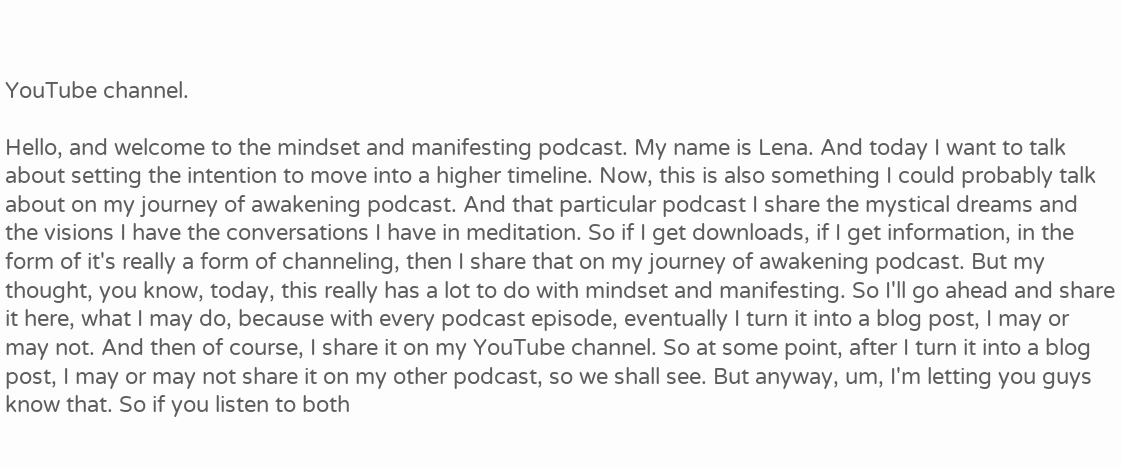YouTube channel.

Hello, and welcome to the mindset and manifesting podcast. My name is Lena. And today I want to talk about setting the intention to move into a higher timeline. Now, this is also something I could probably talk about on my journey of awakening podcast. And that particular podcast I share the mystical dreams and the visions I have the conversations I have in meditation. So if I get downloads, if I get information, in the form of it's really a form of channeling, then I share that on my journey of awakening podcast. But my thought, you know, today, this really has a lot to do with mindset and manifesting. So I'll go ahead and share it here, what I may do, because with every podcast episode, eventually I turn it into a blog post, I may or may not. And then of course, I share it on my YouTube channel. So at some point, after I turn it into a blog post, I may or may not share it on my other podcast, so we shall see. But anyway, um, I'm letting you guys know that. So if you listen to both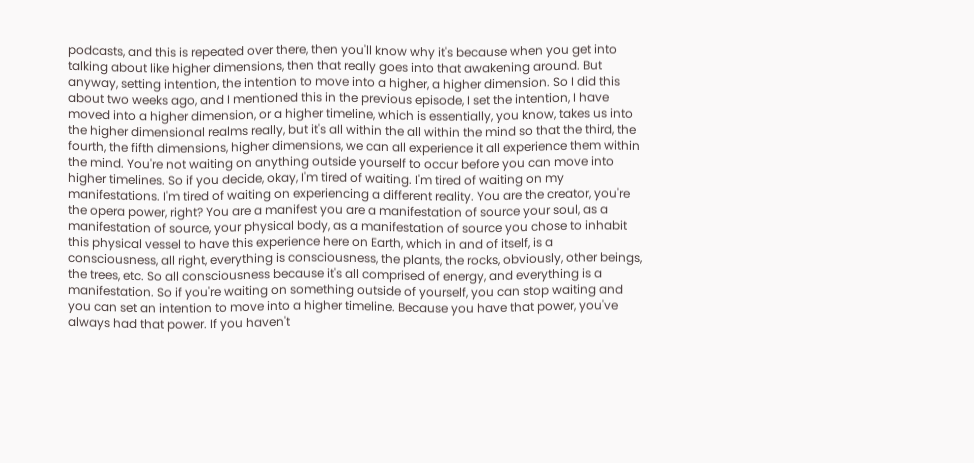podcasts, and this is repeated over there, then you'll know why it's because when you get into talking about like higher dimensions, then that really goes into that awakening around. But anyway, setting intention, the intention to move into a higher, a higher dimension. So I did this about two weeks ago, and I mentioned this in the previous episode, I set the intention, I have moved into a higher dimension, or a higher timeline, which is essentially, you know, takes us into the higher dimensional realms really, but it's all within the all within the mind so that the third, the fourth, the fifth dimensions, higher dimensions, we can all experience it all experience them within the mind. You're not waiting on anything outside yourself to occur before you can move into higher timelines. So if you decide, okay, I'm tired of waiting. I'm tired of waiting on my manifestations. I'm tired of waiting on experiencing a different reality. You are the creator, you're the opera power, right? You are a manifest you are a manifestation of source your soul, as a manifestation of source, your physical body, as a manifestation of source you chose to inhabit this physical vessel to have this experience here on Earth, which in and of itself, is a consciousness, all right, everything is consciousness, the plants, the rocks, obviously, other beings, the trees, etc. So all consciousness because it's all comprised of energy, and everything is a manifestation. So if you're waiting on something outside of yourself, you can stop waiting and you can set an intention to move into a higher timeline. Because you have that power, you've always had that power. If you haven't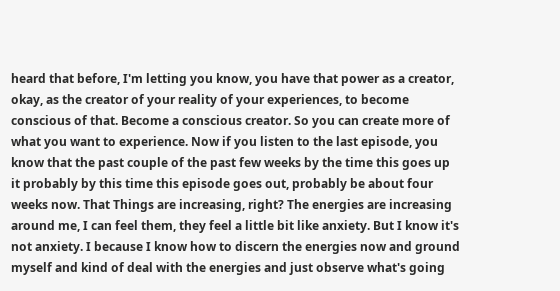heard that before, I'm letting you know, you have that power as a creator, okay, as the creator of your reality of your experiences, to become conscious of that. Become a conscious creator. So you can create more of what you want to experience. Now if you listen to the last episode, you know that the past couple of the past few weeks by the time this goes up it probably by this time this episode goes out, probably be about four weeks now. That Things are increasing, right? The energies are increasing around me, I can feel them, they feel a little bit like anxiety. But I know it's not anxiety. I because I know how to discern the energies now and ground myself and kind of deal with the energies and just observe what's going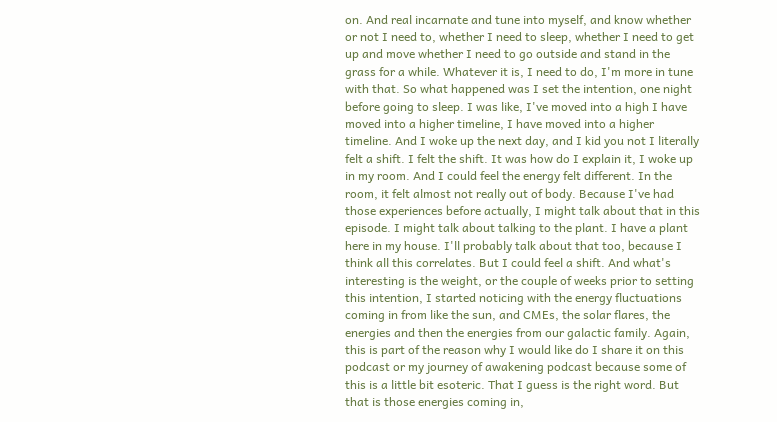on. And real incarnate and tune into myself, and know whether or not I need to, whether I need to sleep, whether I need to get up and move whether I need to go outside and stand in the grass for a while. Whatever it is, I need to do, I'm more in tune with that. So what happened was I set the intention, one night before going to sleep. I was like, I've moved into a high I have moved into a higher timeline, I have moved into a higher timeline. And I woke up the next day, and I kid you not I literally felt a shift. I felt the shift. It was how do I explain it, I woke up in my room. And I could feel the energy felt different. In the room, it felt almost not really out of body. Because I've had those experiences before actually, I might talk about that in this episode. I might talk about talking to the plant. I have a plant here in my house. I'll probably talk about that too, because I think all this correlates. But I could feel a shift. And what's interesting is the weight, or the couple of weeks prior to setting this intention, I started noticing with the energy fluctuations coming in from like the sun, and CMEs, the solar flares, the energies and then the energies from our galactic family. Again, this is part of the reason why I would like do I share it on this podcast or my journey of awakening podcast because some of this is a little bit esoteric. That I guess is the right word. But that is those energies coming in,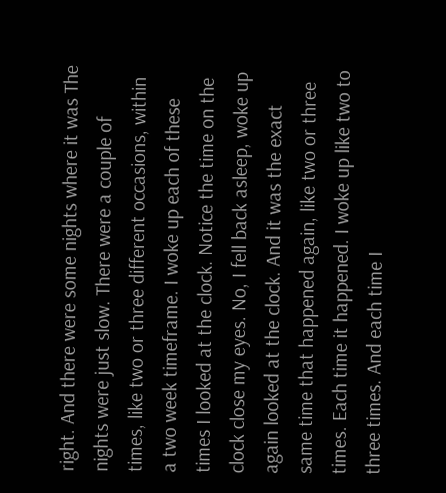right. And there were some nights where it was The nights were just slow. There were a couple of times, like two or three different occasions, within a two week timeframe. I woke up each of these times I looked at the clock. Notice the time on the clock close my eyes. No, I fell back asleep, woke up again looked at the clock. And it was the exact same time that happened again, like two or three times. Each time it happened. I woke up like two to three times. And each time I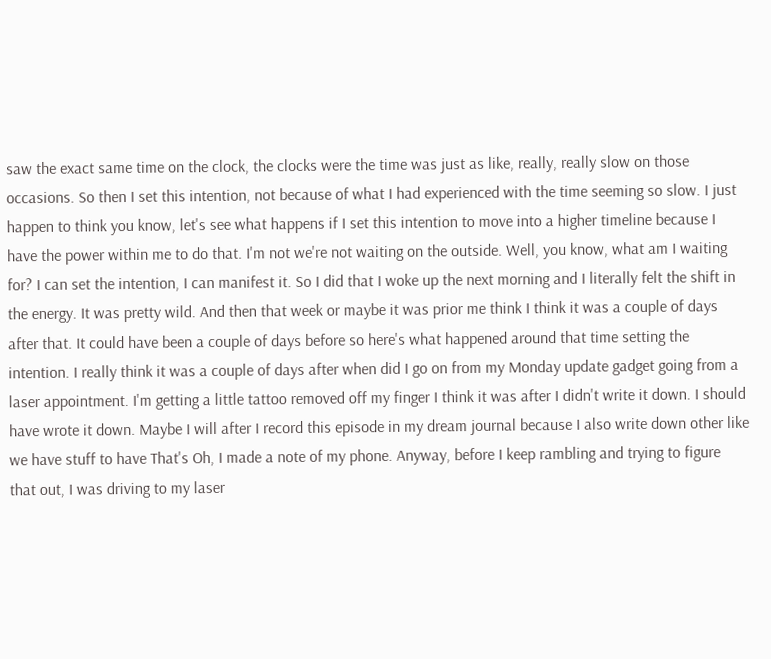saw the exact same time on the clock, the clocks were the time was just as like, really, really slow on those occasions. So then I set this intention, not because of what I had experienced with the time seeming so slow. I just happen to think you know, let's see what happens if I set this intention to move into a higher timeline because I have the power within me to do that. I'm not we're not waiting on the outside. Well, you know, what am I waiting for? I can set the intention, I can manifest it. So I did that I woke up the next morning and I literally felt the shift in the energy. It was pretty wild. And then that week or maybe it was prior me think I think it was a couple of days after that. It could have been a couple of days before so here's what happened around that time setting the intention. I really think it was a couple of days after when did I go on from my Monday update gadget going from a laser appointment. I'm getting a little tattoo removed off my finger I think it was after I didn't write it down. I should have wrote it down. Maybe I will after I record this episode in my dream journal because I also write down other like we have stuff to have That's Oh, I made a note of my phone. Anyway, before I keep rambling and trying to figure that out, I was driving to my laser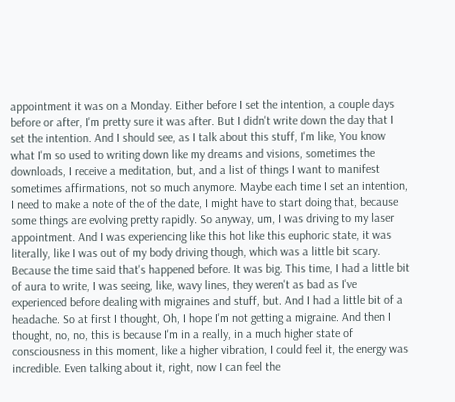appointment it was on a Monday. Either before I set the intention, a couple days before or after, I'm pretty sure it was after. But I didn't write down the day that I set the intention. And I should see, as I talk about this stuff, I'm like, You know what I'm so used to writing down like my dreams and visions, sometimes the downloads, I receive a meditation, but, and a list of things I want to manifest sometimes affirmations, not so much anymore. Maybe each time I set an intention, I need to make a note of the of the date, I might have to start doing that, because some things are evolving pretty rapidly. So anyway, um, I was driving to my laser appointment. And I was experiencing like this hot like this euphoric state, it was literally, like I was out of my body driving though, which was a little bit scary. Because the time said that's happened before. It was big. This time, I had a little bit of aura to write, I was seeing, like, wavy lines, they weren't as bad as I've experienced before dealing with migraines and stuff, but. And I had a little bit of a headache. So at first I thought, Oh, I hope I'm not getting a migraine. And then I thought, no, no, this is because I'm in a really, in a much higher state of consciousness in this moment, like a higher vibration, I could feel it, the energy was incredible. Even talking about it, right, now I can feel the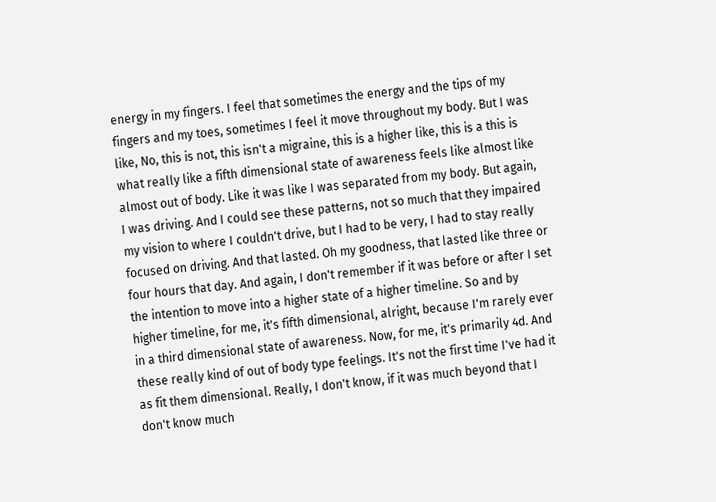energy in my fingers. I feel that sometimes the energy and the tips of my fingers and my toes, sometimes I feel it move throughout my body. But I was like, No, this is not, this isn't a migraine, this is a higher like, this is a this is what really like a fifth dimensional state of awareness feels like almost like almost out of body. Like it was like I was separated from my body. But again, I was driving. And I could see these patterns, not so much that they impaired my vision to where I couldn't drive, but I had to be very, I had to stay really focused on driving. And that lasted. Oh my goodness, that lasted like three or four hours that day. And again, I don't remember if it was before or after I set the intention to move into a higher state of a higher timeline. So and by higher timeline, for me, it's fifth dimensional, alright, because I'm rarely ever in a third dimensional state of awareness. Now, for me, it's primarily 4d. And these really kind of out of body type feelings. It's not the first time I've had it as fit them dimensional. Really, I don't know, if it was much beyond that I don't know much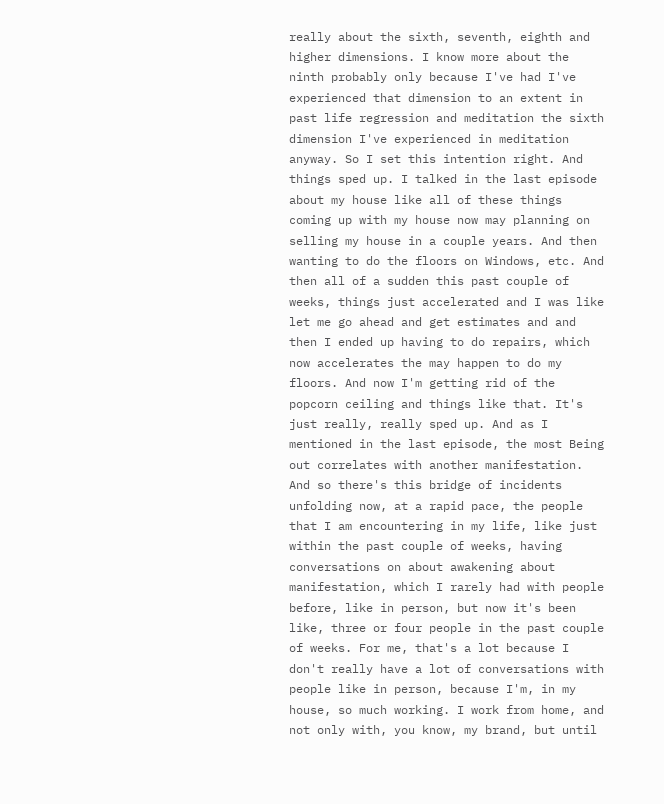really about the sixth, seventh, eighth and higher dimensions. I know more about the ninth probably only because I've had I've experienced that dimension to an extent in past life regression and meditation the sixth dimension I've experienced in meditation anyway. So I set this intention right. And things sped up. I talked in the last episode about my house like all of these things coming up with my house now may planning on selling my house in a couple years. And then wanting to do the floors on Windows, etc. And then all of a sudden this past couple of weeks, things just accelerated and I was like let me go ahead and get estimates and and then I ended up having to do repairs, which now accelerates the may happen to do my floors. And now I'm getting rid of the popcorn ceiling and things like that. It's just really, really sped up. And as I mentioned in the last episode, the most Being out correlates with another manifestation. And so there's this bridge of incidents unfolding now, at a rapid pace, the people that I am encountering in my life, like just within the past couple of weeks, having conversations on about awakening about manifestation, which I rarely had with people before, like in person, but now it's been like, three or four people in the past couple of weeks. For me, that's a lot because I don't really have a lot of conversations with people like in person, because I'm, in my house, so much working. I work from home, and not only with, you know, my brand, but until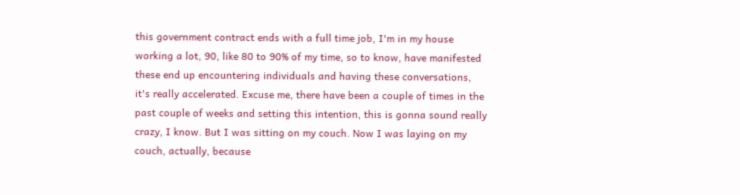this government contract ends with a full time job, I'm in my house working a lot, 90, like 80 to 90% of my time, so to know, have manifested these end up encountering individuals and having these conversations, it's really accelerated. Excuse me, there have been a couple of times in the past couple of weeks and setting this intention, this is gonna sound really crazy, I know. But I was sitting on my couch. Now I was laying on my couch, actually, because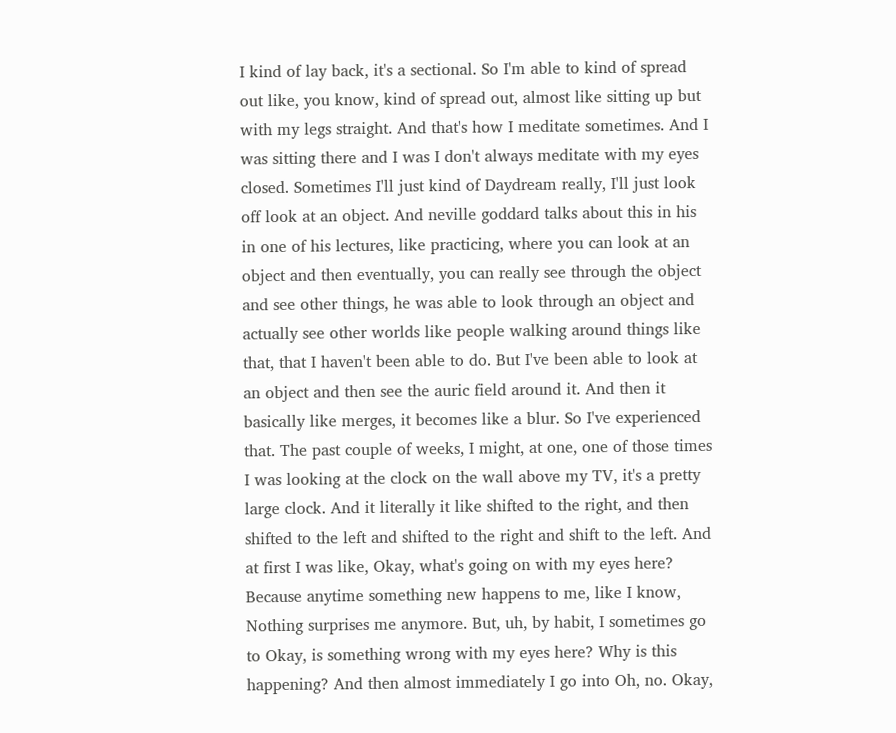I kind of lay back, it's a sectional. So I'm able to kind of spread out like, you know, kind of spread out, almost like sitting up but with my legs straight. And that's how I meditate sometimes. And I was sitting there and I was I don't always meditate with my eyes closed. Sometimes I'll just kind of Daydream really, I'll just look off look at an object. And neville goddard talks about this in his in one of his lectures, like practicing, where you can look at an object and then eventually, you can really see through the object and see other things, he was able to look through an object and actually see other worlds like people walking around things like that, that I haven't been able to do. But I've been able to look at an object and then see the auric field around it. And then it basically like merges, it becomes like a blur. So I've experienced that. The past couple of weeks, I might, at one, one of those times I was looking at the clock on the wall above my TV, it's a pretty large clock. And it literally it like shifted to the right, and then shifted to the left and shifted to the right and shift to the left. And at first I was like, Okay, what's going on with my eyes here? Because anytime something new happens to me, like I know, Nothing surprises me anymore. But, uh, by habit, I sometimes go to Okay, is something wrong with my eyes here? Why is this happening? And then almost immediately I go into Oh, no. Okay,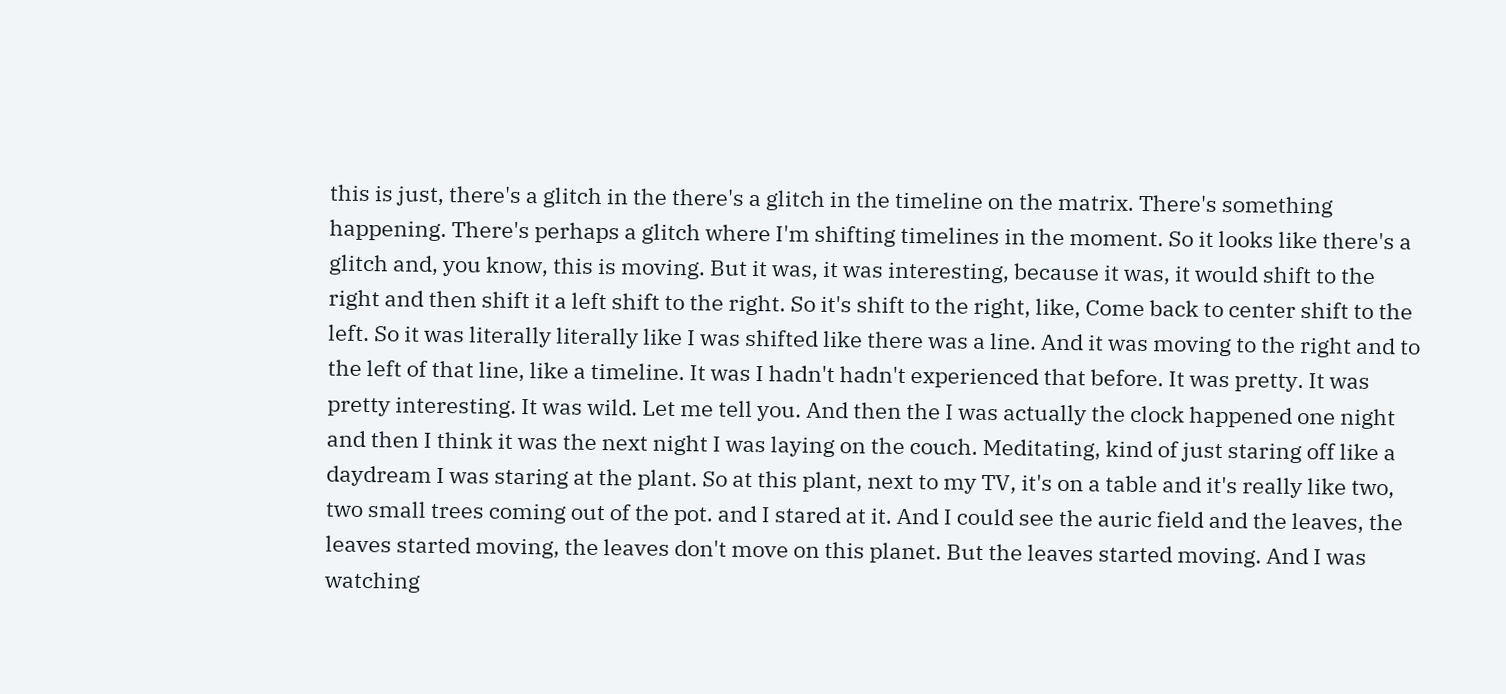this is just, there's a glitch in the there's a glitch in the timeline on the matrix. There's something happening. There's perhaps a glitch where I'm shifting timelines in the moment. So it looks like there's a glitch and, you know, this is moving. But it was, it was interesting, because it was, it would shift to the right and then shift it a left shift to the right. So it's shift to the right, like, Come back to center shift to the left. So it was literally literally like I was shifted like there was a line. And it was moving to the right and to the left of that line, like a timeline. It was I hadn't hadn't experienced that before. It was pretty. It was pretty interesting. It was wild. Let me tell you. And then the I was actually the clock happened one night and then I think it was the next night I was laying on the couch. Meditating, kind of just staring off like a daydream I was staring at the plant. So at this plant, next to my TV, it's on a table and it's really like two, two small trees coming out of the pot. and I stared at it. And I could see the auric field and the leaves, the leaves started moving, the leaves don't move on this planet. But the leaves started moving. And I was watching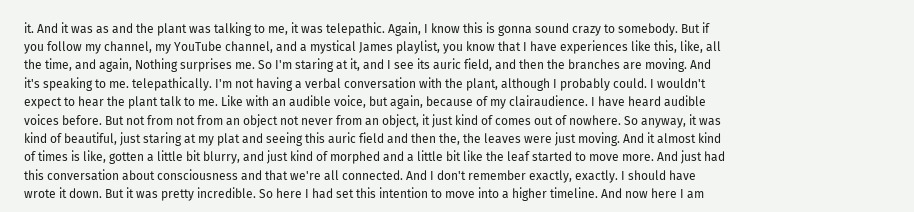it. And it was as and the plant was talking to me, it was telepathic. Again, I know this is gonna sound crazy to somebody. But if you follow my channel, my YouTube channel, and a mystical James playlist, you know that I have experiences like this, like, all the time, and again, Nothing surprises me. So I'm staring at it, and I see its auric field, and then the branches are moving. And it's speaking to me. telepathically. I'm not having a verbal conversation with the plant, although I probably could. I wouldn't expect to hear the plant talk to me. Like with an audible voice, but again, because of my clairaudience. I have heard audible voices before. But not from not from an object not never from an object, it just kind of comes out of nowhere. So anyway, it was kind of beautiful, just staring at my plat and seeing this auric field and then the, the leaves were just moving. And it almost kind of times is like, gotten a little bit blurry, and just kind of morphed and a little bit like the leaf started to move more. And just had this conversation about consciousness and that we're all connected. And I don't remember exactly, exactly. I should have wrote it down. But it was pretty incredible. So here I had set this intention to move into a higher timeline. And now here I am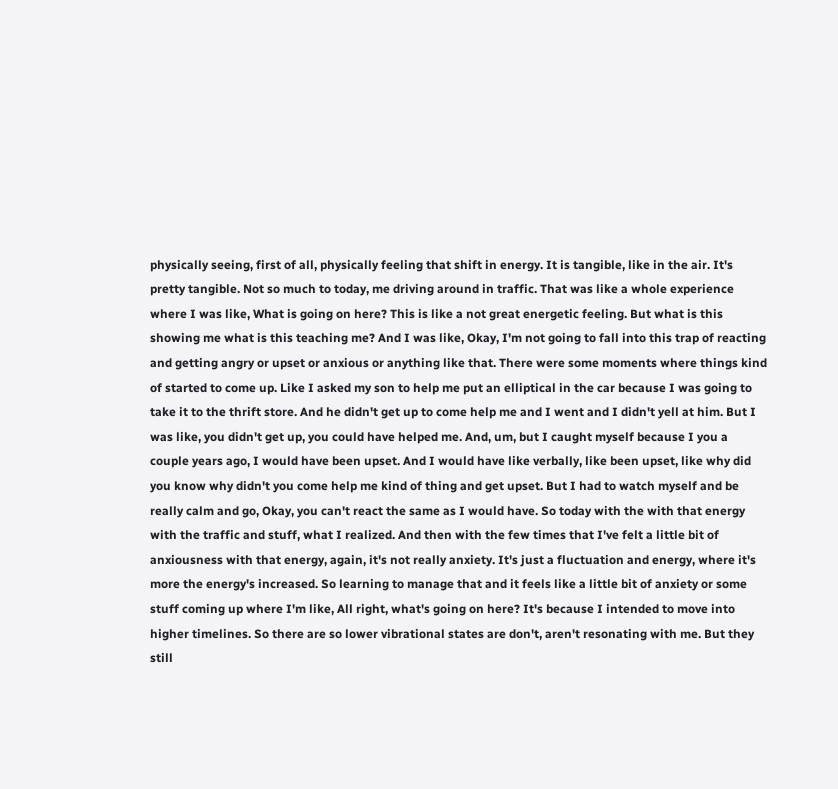physically seeing, first of all, physically feeling that shift in energy. It is tangible, like in the air. It's pretty tangible. Not so much to today, me driving around in traffic. That was like a whole experience where I was like, What is going on here? This is like a not great energetic feeling. But what is this showing me what is this teaching me? And I was like, Okay, I'm not going to fall into this trap of reacting and getting angry or upset or anxious or anything like that. There were some moments where things kind of started to come up. Like I asked my son to help me put an elliptical in the car because I was going to take it to the thrift store. And he didn't get up to come help me and I went and I didn't yell at him. But I was like, you didn't get up, you could have helped me. And, um, but I caught myself because I you a couple years ago, I would have been upset. And I would have like verbally, like been upset, like why did you know why didn't you come help me kind of thing and get upset. But I had to watch myself and be really calm and go, Okay, you can't react the same as I would have. So today with the with that energy with the traffic and stuff, what I realized. And then with the few times that I've felt a little bit of anxiousness with that energy, again, it's not really anxiety. It's just a fluctuation and energy, where it's more the energy's increased. So learning to manage that and it feels like a little bit of anxiety or some stuff coming up where I'm like, All right, what's going on here? It's because I intended to move into higher timelines. So there are so lower vibrational states are don't, aren't resonating with me. But they still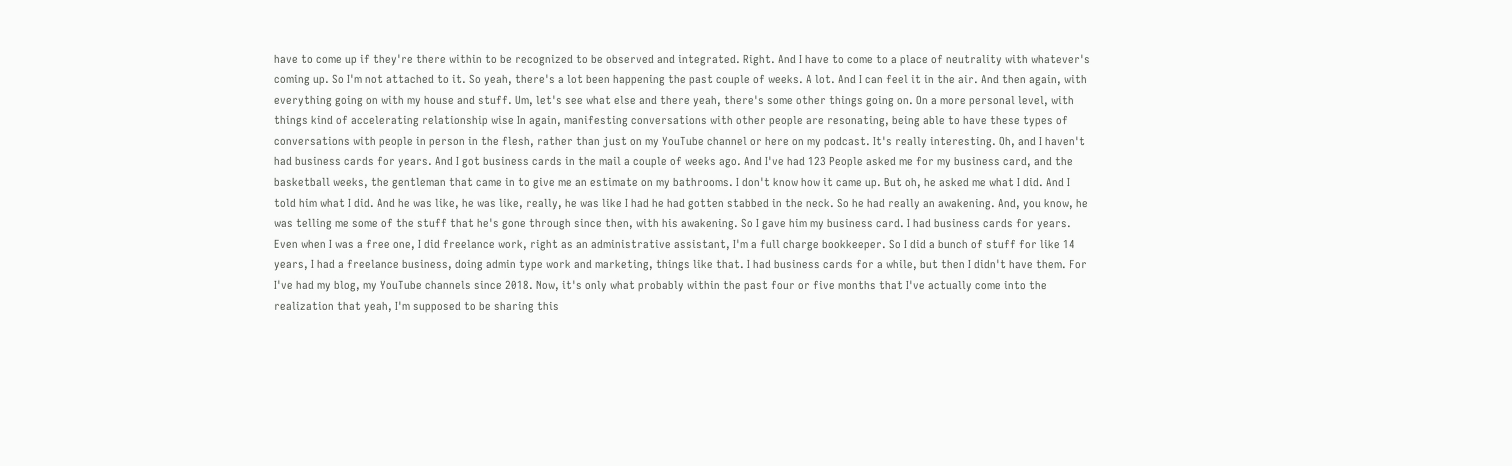have to come up if they're there within to be recognized to be observed and integrated. Right. And I have to come to a place of neutrality with whatever's coming up. So I'm not attached to it. So yeah, there's a lot been happening the past couple of weeks. A lot. And I can feel it in the air. And then again, with everything going on with my house and stuff. Um, let's see what else and there yeah, there's some other things going on. On a more personal level, with things kind of accelerating relationship wise In again, manifesting conversations with other people are resonating, being able to have these types of conversations with people in person in the flesh, rather than just on my YouTube channel or here on my podcast. It's really interesting. Oh, and I haven't had business cards for years. And I got business cards in the mail a couple of weeks ago. And I've had 123 People asked me for my business card, and the basketball weeks, the gentleman that came in to give me an estimate on my bathrooms. I don't know how it came up. But oh, he asked me what I did. And I told him what I did. And he was like, he was like, really, he was like I had he had gotten stabbed in the neck. So he had really an awakening. And, you know, he was telling me some of the stuff that he's gone through since then, with his awakening. So I gave him my business card. I had business cards for years. Even when I was a free one, I did freelance work, right as an administrative assistant, I'm a full charge bookkeeper. So I did a bunch of stuff for like 14 years, I had a freelance business, doing admin type work and marketing, things like that. I had business cards for a while, but then I didn't have them. For I've had my blog, my YouTube channels since 2018. Now, it's only what probably within the past four or five months that I've actually come into the realization that yeah, I'm supposed to be sharing this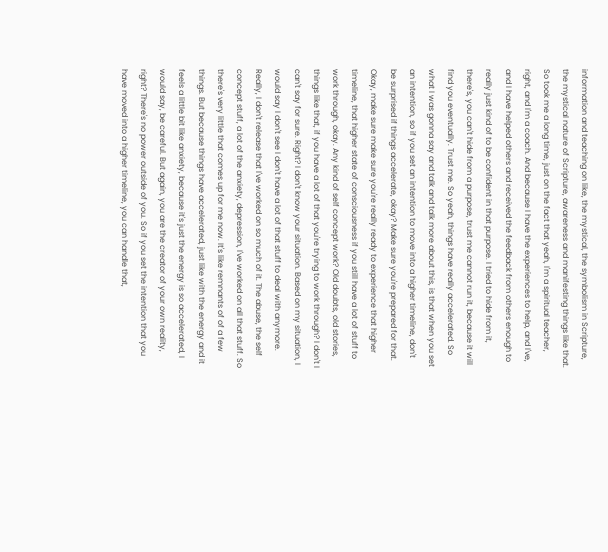information and teaching on like, the mystical, the symbolism in Scripture, the mystical nature of Scripture, awareness and manifesting things like that. So took me a long time, just on the fact that yeah, I'm a spiritual teacher, right, and I'm a coach. And because I have the experiences to help, and I've, and I have helped others and received the feedback from others enough to really just kind of to be confident in that purpose. I tried to hide from it, there's, you can't hide from a purpose, trust me cannot run it, because it will find you eventually. Trust me. So yeah, things have really accelerated. So what I was gonna say and talk and talk more about this, is that when you set an intention, so if you set an intention to move into a higher timeline, don't be surprised if things accelerate, okay? Make sure you're prepared for that. Okay, make sure make sure you're really ready to experience that higher timeline, that higher state of consciousness if you still have a lot of stuff to work through, okay. Any kind of self concept work? Old doubts, old stories, things like that, if you have a lot of that you're trying to work through? I don't I can't say for sure. Right? I don't know your situation. Based on my situation, I would say I don't see I don't have a lot of that stuff to deal with anymore. Really, I don't release that I've worked on so much of it. The abuse, the self concept stuff, a lot of the anxiety, depression, I've worked on all that stuff. So there's very little that comes up for me now. It's like remnants of of a few things. But because things have accelerated, just like with the energy and it feels a little bit like anxiety, because it's just the energy is so accelerated, I would say, be careful. But again, you are the creator of your own reality, right? There's no power outside of you. So if you set the intention that you have moved into a higher timeline, you can handle that,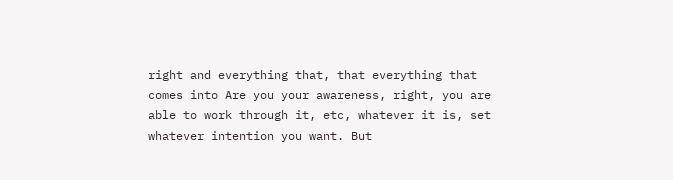right and everything that, that everything that comes into Are you your awareness, right, you are able to work through it, etc, whatever it is, set whatever intention you want. But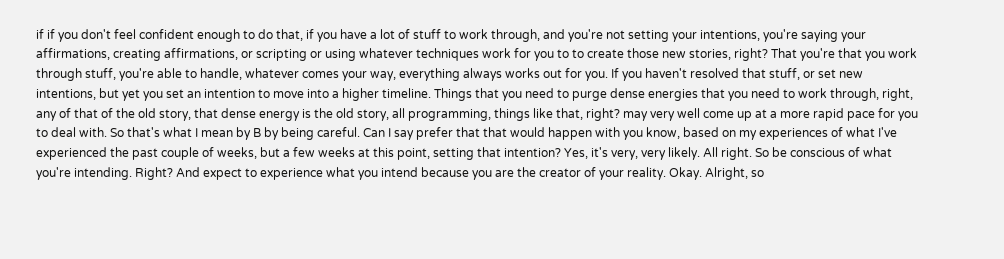if if you don't feel confident enough to do that, if you have a lot of stuff to work through, and you're not setting your intentions, you're saying your affirmations, creating affirmations, or scripting or using whatever techniques work for you to to create those new stories, right? That you're that you work through stuff, you're able to handle, whatever comes your way, everything always works out for you. If you haven't resolved that stuff, or set new intentions, but yet you set an intention to move into a higher timeline. Things that you need to purge dense energies that you need to work through, right, any of that of the old story, that dense energy is the old story, all programming, things like that, right? may very well come up at a more rapid pace for you to deal with. So that's what I mean by B by being careful. Can I say prefer that that would happen with you know, based on my experiences of what I've experienced the past couple of weeks, but a few weeks at this point, setting that intention? Yes, it's very, very likely. All right. So be conscious of what you're intending. Right? And expect to experience what you intend because you are the creator of your reality. Okay. Alright, so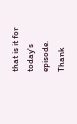that is it for today's episode. Thank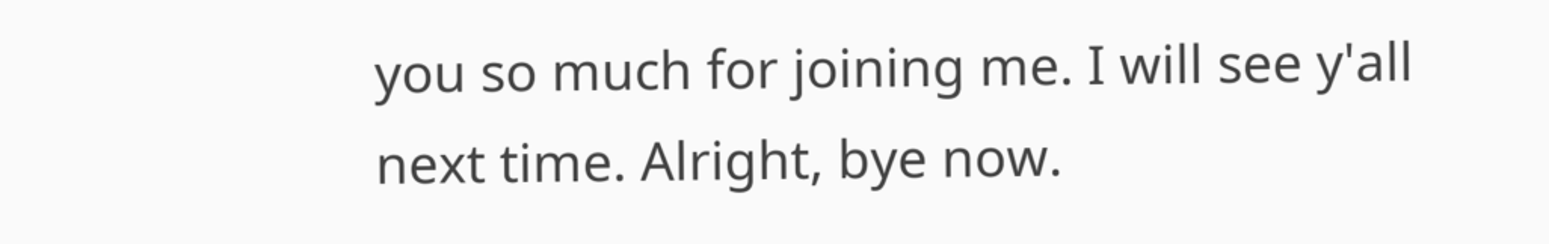you so much for joining me. I will see y'all next time. Alright, bye now.